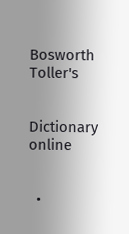Bosworth Toller's


Dictionary online


  •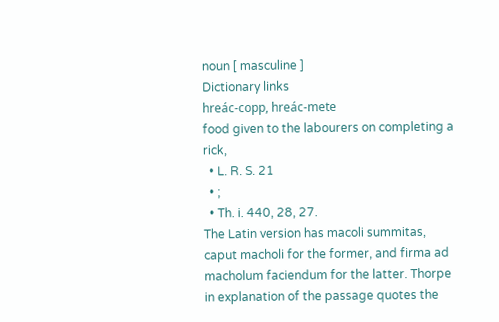noun [ masculine ]
Dictionary links
hreác-copp, hreác-mete
food given to the labourers on completing a rick,
  • L. R. S. 21
  • ;
  • Th. i. 440, 28, 27.
The Latin version has macoli summitas, caput macholi for the former, and firma ad macholum faciendum for the latter. Thorpe in explanation of the passage quotes the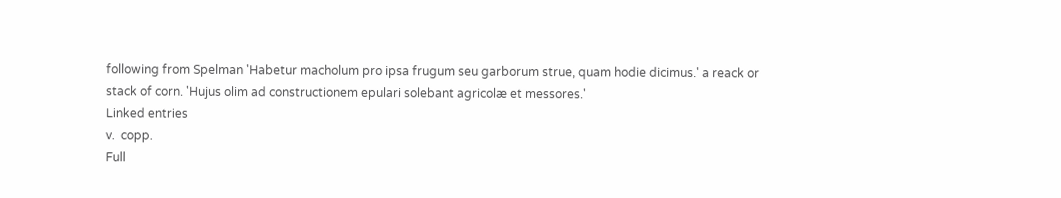following from Spelman 'Habetur macholum pro ipsa frugum seu garborum strue, quam hodie dicimus.' a reack or stack of corn. 'Hujus olim ad constructionem epulari solebant agricolæ et messores.'
Linked entries
v.  copp.
Full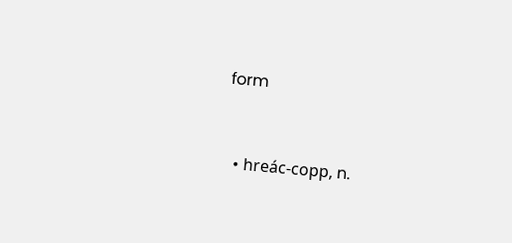form


  • hreác-copp, n.